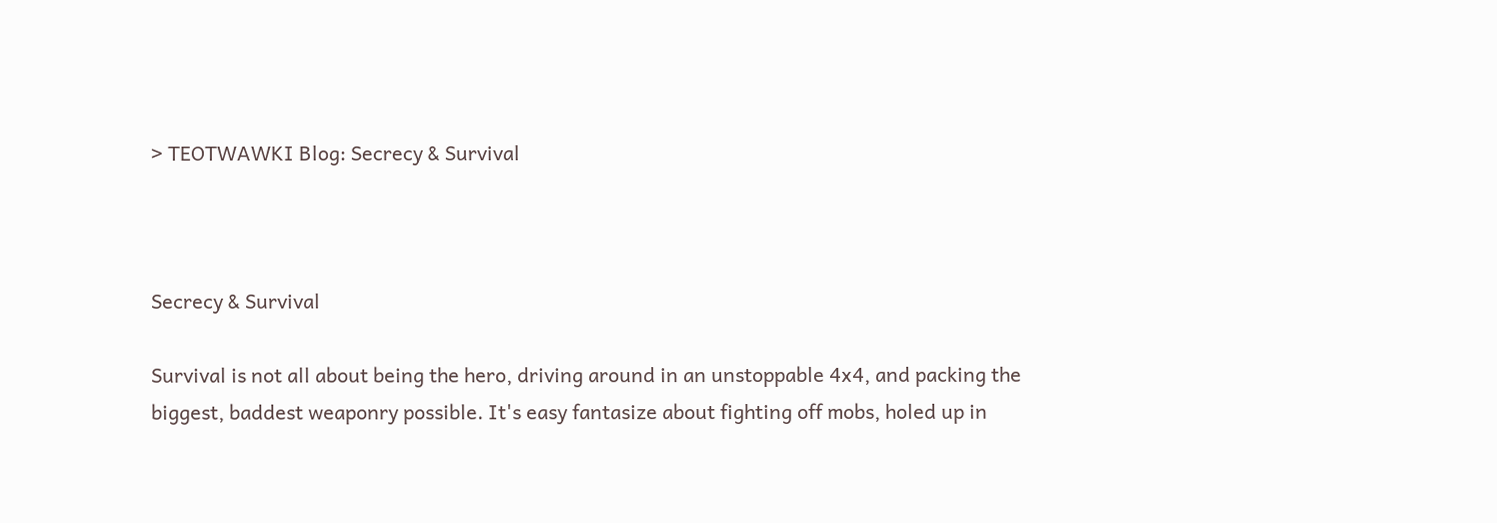> TEOTWAWKI Blog: Secrecy & Survival



Secrecy & Survival

Survival is not all about being the hero, driving around in an unstoppable 4x4, and packing the biggest, baddest weaponry possible. It's easy fantasize about fighting off mobs, holed up in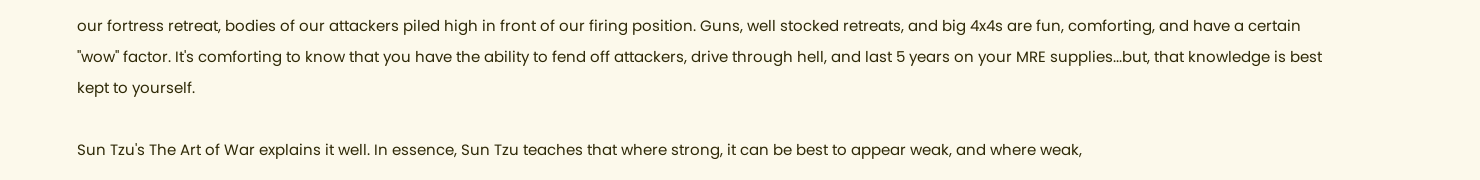our fortress retreat, bodies of our attackers piled high in front of our firing position. Guns, well stocked retreats, and big 4x4s are fun, comforting, and have a certain "wow" factor. It's comforting to know that you have the ability to fend off attackers, drive through hell, and last 5 years on your MRE supplies...but, that knowledge is best kept to yourself.

Sun Tzu's The Art of War explains it well. In essence, Sun Tzu teaches that where strong, it can be best to appear weak, and where weak,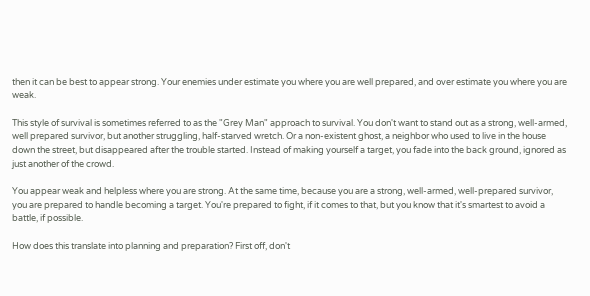then it can be best to appear strong. Your enemies under estimate you where you are well prepared, and over estimate you where you are weak.

This style of survival is sometimes referred to as the "Grey Man" approach to survival. You don't want to stand out as a strong, well-armed, well prepared survivor, but another struggling, half-starved wretch. Or a non-existent ghost, a neighbor who used to live in the house down the street, but disappeared after the trouble started. Instead of making yourself a target, you fade into the back ground, ignored as just another of the crowd.

You appear weak and helpless where you are strong. At the same time, because you are a strong, well-armed, well-prepared survivor, you are prepared to handle becoming a target. You're prepared to fight, if it comes to that, but you know that it's smartest to avoid a battle, if possible.

How does this translate into planning and preparation? First off, don't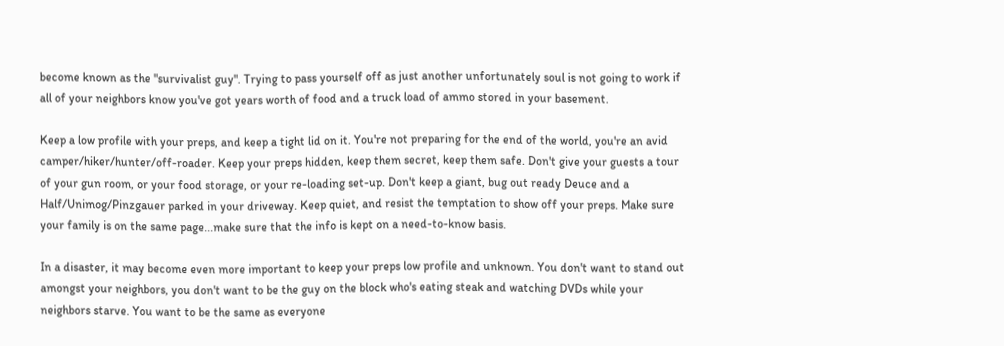become known as the "survivalist guy". Trying to pass yourself off as just another unfortunately soul is not going to work if all of your neighbors know you've got years worth of food and a truck load of ammo stored in your basement.

Keep a low profile with your preps, and keep a tight lid on it. You're not preparing for the end of the world, you're an avid camper/hiker/hunter/off-roader. Keep your preps hidden, keep them secret, keep them safe. Don't give your guests a tour of your gun room, or your food storage, or your re-loading set-up. Don't keep a giant, bug out ready Deuce and a Half/Unimog/Pinzgauer parked in your driveway. Keep quiet, and resist the temptation to show off your preps. Make sure your family is on the same page...make sure that the info is kept on a need-to-know basis.

In a disaster, it may become even more important to keep your preps low profile and unknown. You don't want to stand out amongst your neighbors, you don't want to be the guy on the block who's eating steak and watching DVDs while your neighbors starve. You want to be the same as everyone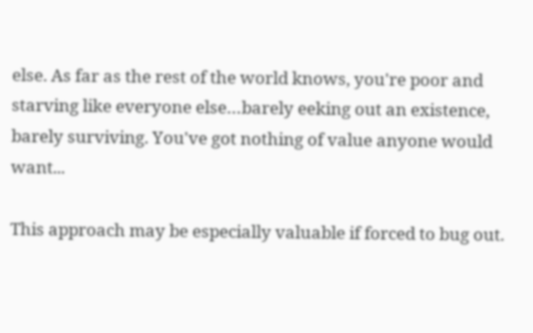else. As far as the rest of the world knows, you're poor and starving like everyone else…barely eeking out an existence, barely surviving. You've got nothing of value anyone would want...

This approach may be especially valuable if forced to bug out.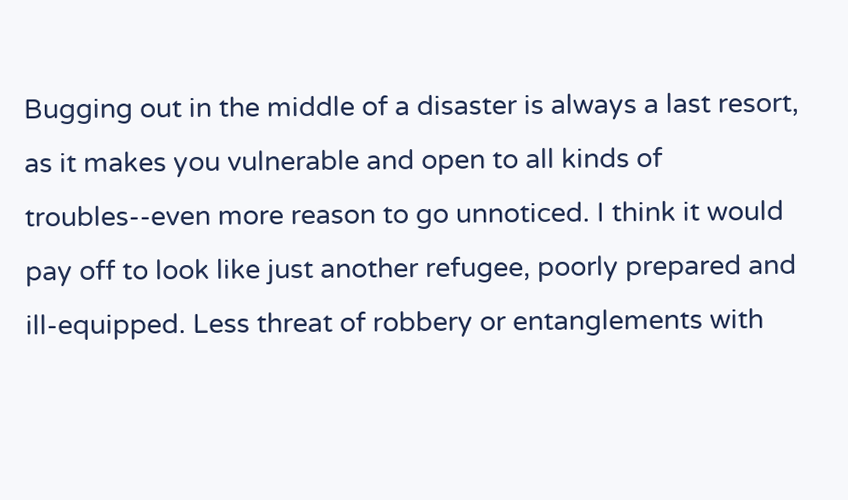Bugging out in the middle of a disaster is always a last resort, as it makes you vulnerable and open to all kinds of troubles--even more reason to go unnoticed. I think it would pay off to look like just another refugee, poorly prepared and ill-equipped. Less threat of robbery or entanglements with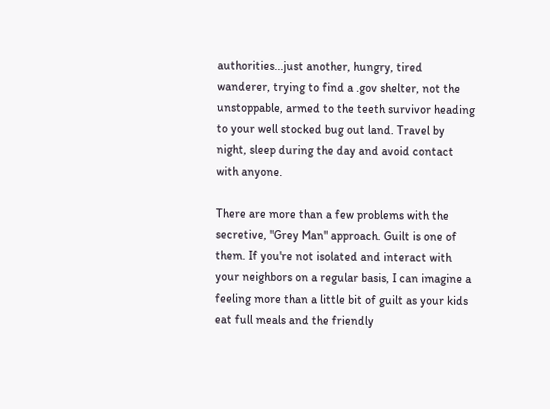authorities...just another, hungry, tired wanderer, trying to find a .gov shelter, not the unstoppable, armed to the teeth survivor heading to your well stocked bug out land. Travel by night, sleep during the day and avoid contact with anyone.

There are more than a few problems with the secretive, "Grey Man" approach. Guilt is one of them. If you're not isolated and interact with your neighbors on a regular basis, I can imagine a feeling more than a little bit of guilt as your kids eat full meals and the friendly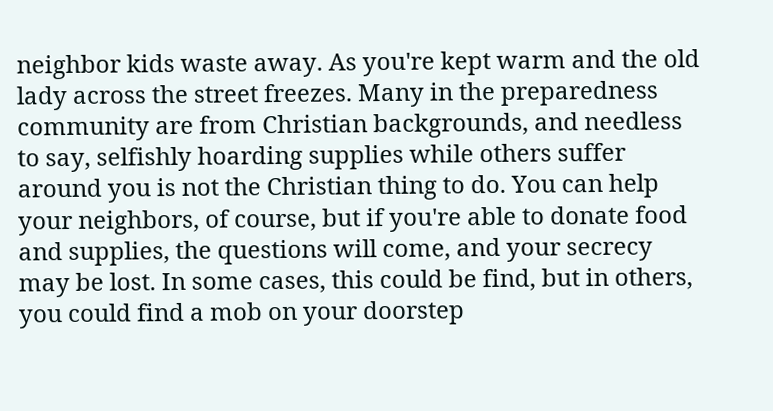neighbor kids waste away. As you're kept warm and the old lady across the street freezes. Many in the preparedness community are from Christian backgrounds, and needless to say, selfishly hoarding supplies while others suffer around you is not the Christian thing to do. You can help your neighbors, of course, but if you're able to donate food and supplies, the questions will come, and your secrecy may be lost. In some cases, this could be find, but in others, you could find a mob on your doorstep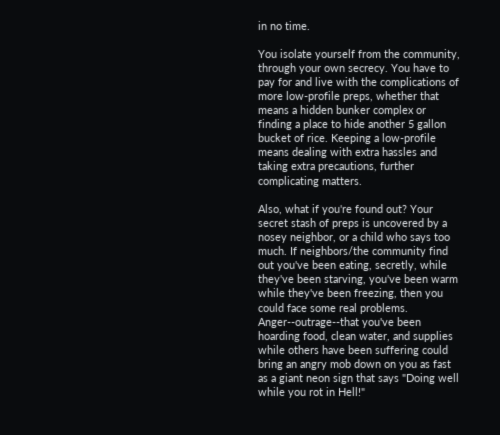in no time.

You isolate yourself from the community, through your own secrecy. You have to pay for and live with the complications of more low-profile preps, whether that means a hidden bunker complex or finding a place to hide another 5 gallon bucket of rice. Keeping a low-profile means dealing with extra hassles and taking extra precautions, further complicating matters.

Also, what if you're found out? Your secret stash of preps is uncovered by a nosey neighbor, or a child who says too much. If neighbors/the community find out you've been eating, secretly, while they've been starving, you've been warm while they've been freezing, then you could face some real problems. Anger--outrage--that you've been hoarding food, clean water, and supplies while others have been suffering could bring an angry mob down on you as fast as a giant neon sign that says "Doing well while you rot in Hell!"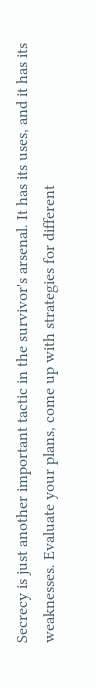Secrecy is just another important tactic in the survivor's arsenal. It has its uses, and it has its weaknesses. Evaluate your plans, come up with strategies for different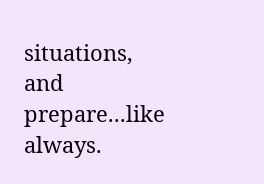situations, and prepare...like always.